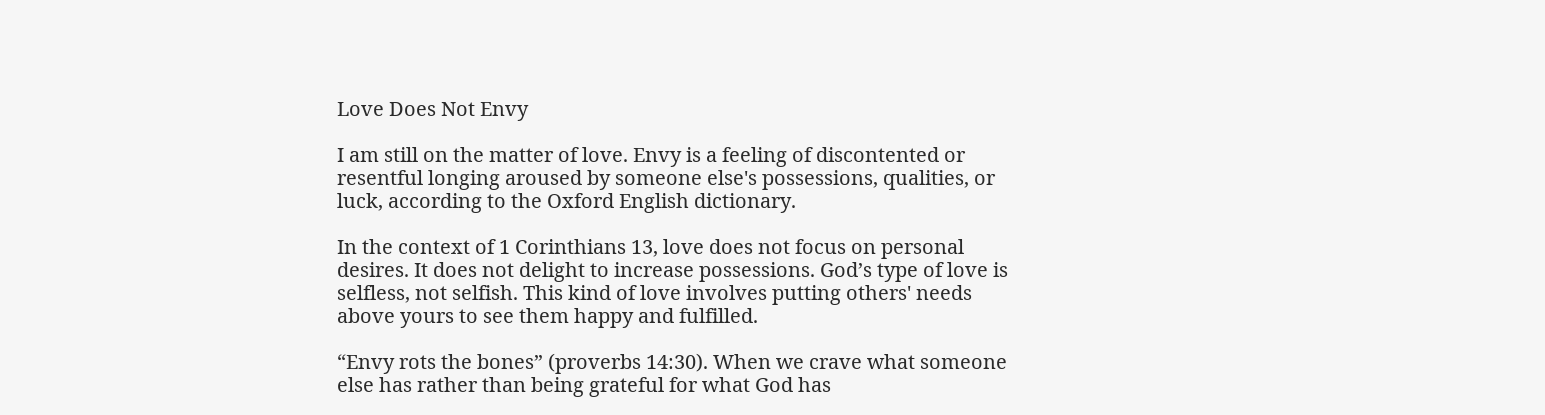Love Does Not Envy

I am still on the matter of love. Envy is a feeling of discontented or resentful longing aroused by someone else's possessions, qualities, or luck, according to the Oxford English dictionary.

In the context of 1 Corinthians 13, love does not focus on personal desires. It does not delight to increase possessions. God’s type of love is selfless, not selfish. This kind of love involves putting others' needs above yours to see them happy and fulfilled.

“Envy rots the bones” (proverbs 14:30). When we crave what someone else has rather than being grateful for what God has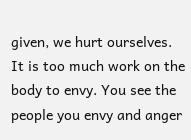given, we hurt ourselves. It is too much work on the body to envy. You see the people you envy and anger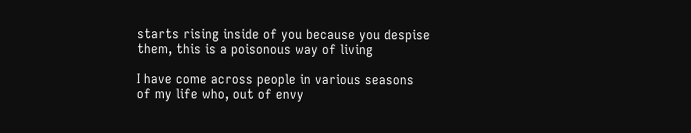starts rising inside of you because you despise them, this is a poisonous way of living

I have come across people in various seasons of my life who, out of envy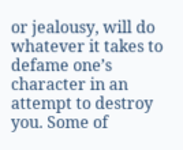or jealousy, will do whatever it takes to defame one’s character in an attempt to destroy you. Some of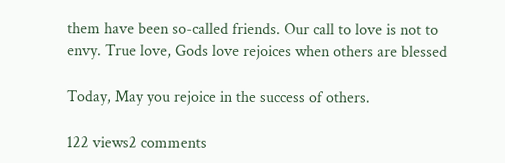them have been so-called friends. Our call to love is not to envy. True love, Gods love rejoices when others are blessed

Today, May you rejoice in the success of others.

122 views2 comments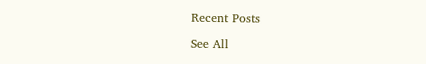Recent Posts

See All